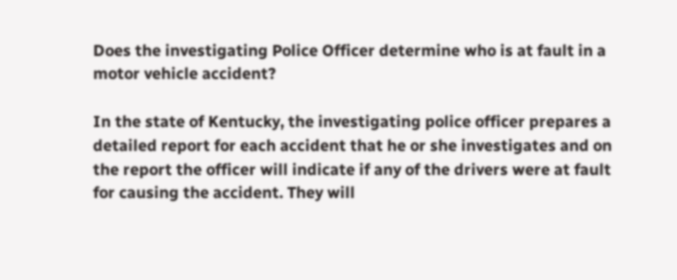Does the investigating Police Officer determine who is at fault in a motor vehicle accident?

In the state of Kentucky, the investigating police officer prepares a detailed report for each accident that he or she investigates and on the report the officer will indicate if any of the drivers were at fault for causing the accident. They will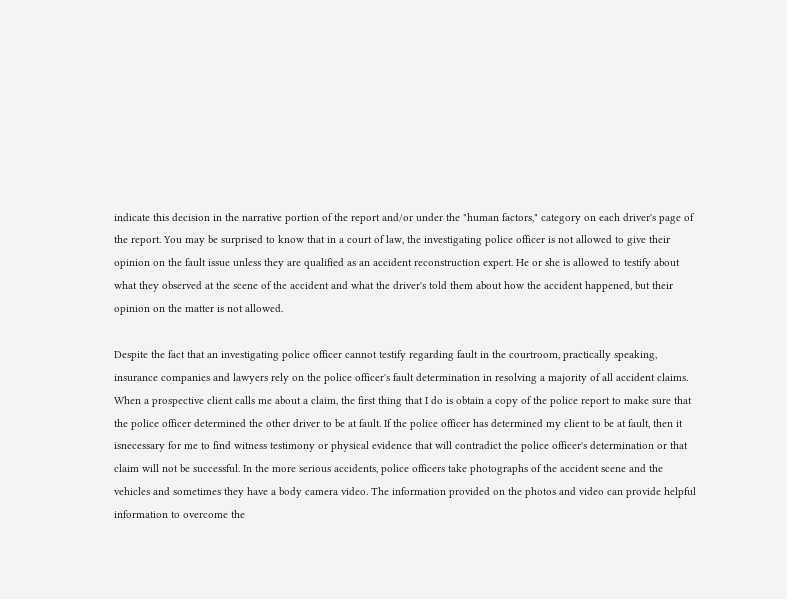indicate this decision in the narrative portion of the report and/or under the "human factors," category on each driver's page of the report. You may be surprised to know that in a court of law, the investigating police officer is not allowed to give their opinion on the fault issue unless they are qualified as an accident reconstruction expert. He or she is allowed to testify about what they observed at the scene of the accident and what the driver's told them about how the accident happened, but their opinion on the matter is not allowed.

Despite the fact that an investigating police officer cannot testify regarding fault in the courtroom, practically speaking, insurance companies and lawyers rely on the police officer's fault determination in resolving a majority of all accident claims. When a prospective client calls me about a claim, the first thing that I do is obtain a copy of the police report to make sure that the police officer determined the other driver to be at fault. If the police officer has determined my client to be at fault, then it isnecessary for me to find witness testimony or physical evidence that will contradict the police officer's determination or that claim will not be successful. In the more serious accidents, police officers take photographs of the accident scene and the vehicles and sometimes they have a body camera video. The information provided on the photos and video can provide helpful information to overcome the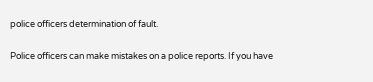police officers determination of fault.

Police officers can make mistakes on a police reports. If you have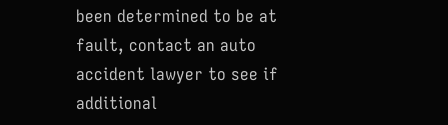been determined to be at fault, contact an auto accident lawyer to see if additional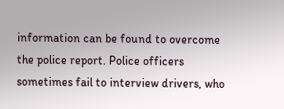information can be found to overcome the police report. Police officers sometimes fail to interview drivers, who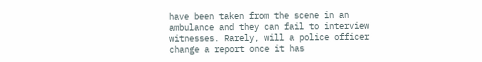have been taken from the scene in an ambulance and they can fail to interview witnesses. Rarely, will a police officer change a report once it has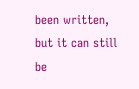been written, but it can still be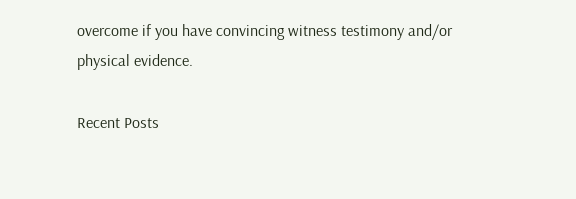overcome if you have convincing witness testimony and/or physical evidence.

Recent Posts